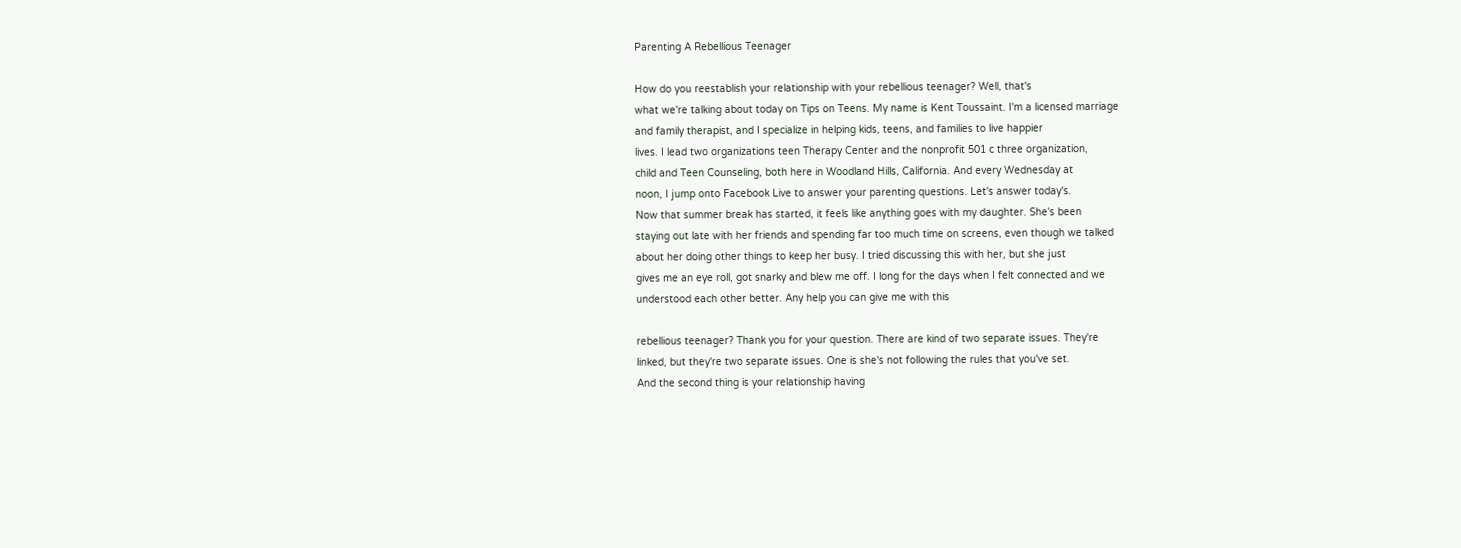Parenting A Rebellious Teenager

How do you reestablish your relationship with your rebellious teenager? Well, that's
what we're talking about today on Tips on Teens. My name is Kent Toussaint. I'm a licensed marriage
and family therapist, and I specialize in helping kids, teens, and families to live happier
lives. I lead two organizations teen Therapy Center and the nonprofit 501 c three organization,
child and Teen Counseling, both here in Woodland Hills, California. And every Wednesday at
noon, I jump onto Facebook Live to answer your parenting questions. Let's answer today's.
Now that summer break has started, it feels like anything goes with my daughter. She's been
staying out late with her friends and spending far too much time on screens, even though we talked
about her doing other things to keep her busy. I tried discussing this with her, but she just
gives me an eye roll, got snarky and blew me off. I long for the days when I felt connected and we
understood each other better. Any help you can give me with this

rebellious teenager? Thank you for your question. There are kind of two separate issues. They're
linked, but they're two separate issues. One is she's not following the rules that you've set.
And the second thing is your relationship having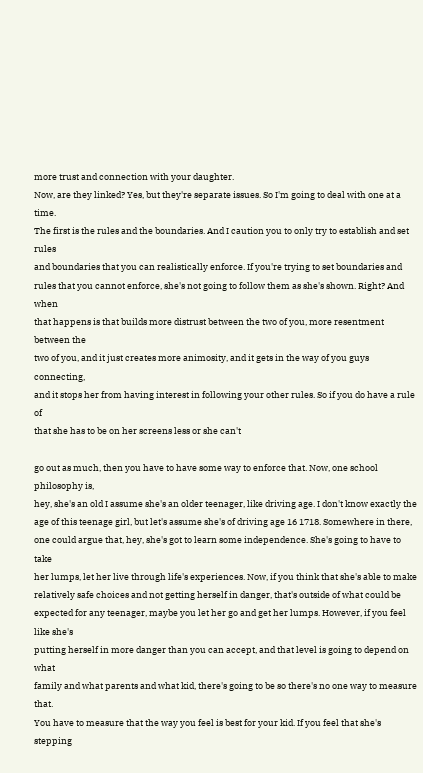more trust and connection with your daughter.
Now, are they linked? Yes, but they're separate issues. So I'm going to deal with one at a time.
The first is the rules and the boundaries. And I caution you to only try to establish and set rules
and boundaries that you can realistically enforce. If you're trying to set boundaries and
rules that you cannot enforce, she's not going to follow them as she's shown. Right? And when
that happens is that builds more distrust between the two of you, more resentment between the
two of you, and it just creates more animosity, and it gets in the way of you guys connecting,
and it stops her from having interest in following your other rules. So if you do have a rule of
that she has to be on her screens less or she can't

go out as much, then you have to have some way to enforce that. Now, one school philosophy is,
hey, she's an old I assume she's an older teenager, like driving age. I don't know exactly the
age of this teenage girl, but let's assume she's of driving age 16 1718. Somewhere in there,
one could argue that, hey, she's got to learn some independence. She's going to have to take
her lumps, let her live through life's experiences. Now, if you think that she's able to make
relatively safe choices and not getting herself in danger, that's outside of what could be
expected for any teenager, maybe you let her go and get her lumps. However, if you feel like she's
putting herself in more danger than you can accept, and that level is going to depend on what
family and what parents and what kid, there's going to be so there's no one way to measure that.
You have to measure that the way you feel is best for your kid. If you feel that she's stepping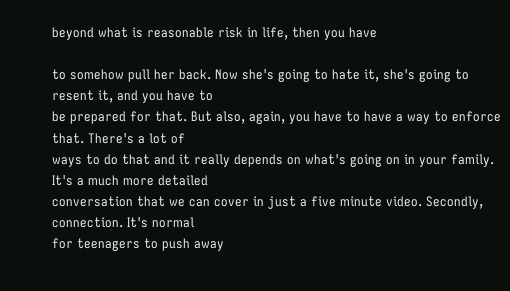beyond what is reasonable risk in life, then you have

to somehow pull her back. Now she's going to hate it, she's going to resent it, and you have to
be prepared for that. But also, again, you have to have a way to enforce that. There's a lot of
ways to do that and it really depends on what's going on in your family. It's a much more detailed
conversation that we can cover in just a five minute video. Secondly, connection. It's normal
for teenagers to push away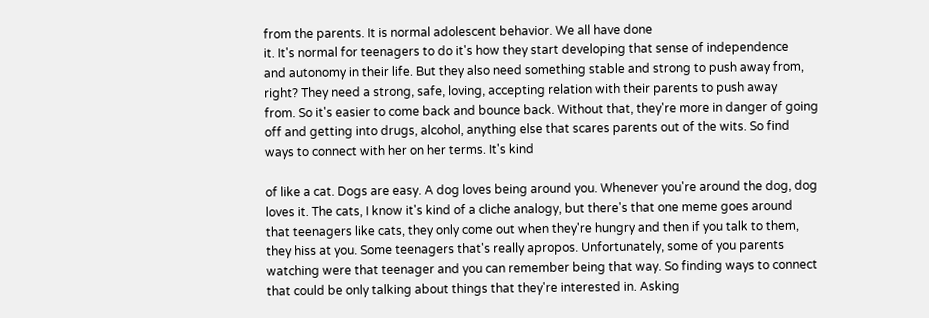from the parents. It is normal adolescent behavior. We all have done
it. It's normal for teenagers to do it's how they start developing that sense of independence
and autonomy in their life. But they also need something stable and strong to push away from,
right? They need a strong, safe, loving, accepting relation with their parents to push away
from. So it's easier to come back and bounce back. Without that, they're more in danger of going
off and getting into drugs, alcohol, anything else that scares parents out of the wits. So find
ways to connect with her on her terms. It's kind

of like a cat. Dogs are easy. A dog loves being around you. Whenever you're around the dog, dog
loves it. The cats, I know it's kind of a cliche analogy, but there's that one meme goes around
that teenagers like cats, they only come out when they're hungry and then if you talk to them,
they hiss at you. Some teenagers that's really apropos. Unfortunately, some of you parents
watching were that teenager and you can remember being that way. So finding ways to connect
that could be only talking about things that they're interested in. Asking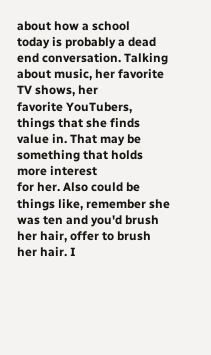about how a school
today is probably a dead end conversation. Talking about music, her favorite TV shows, her
favorite YouTubers, things that she finds value in. That may be something that holds more interest
for her. Also could be things like, remember she was ten and you'd brush her hair, offer to brush
her hair. I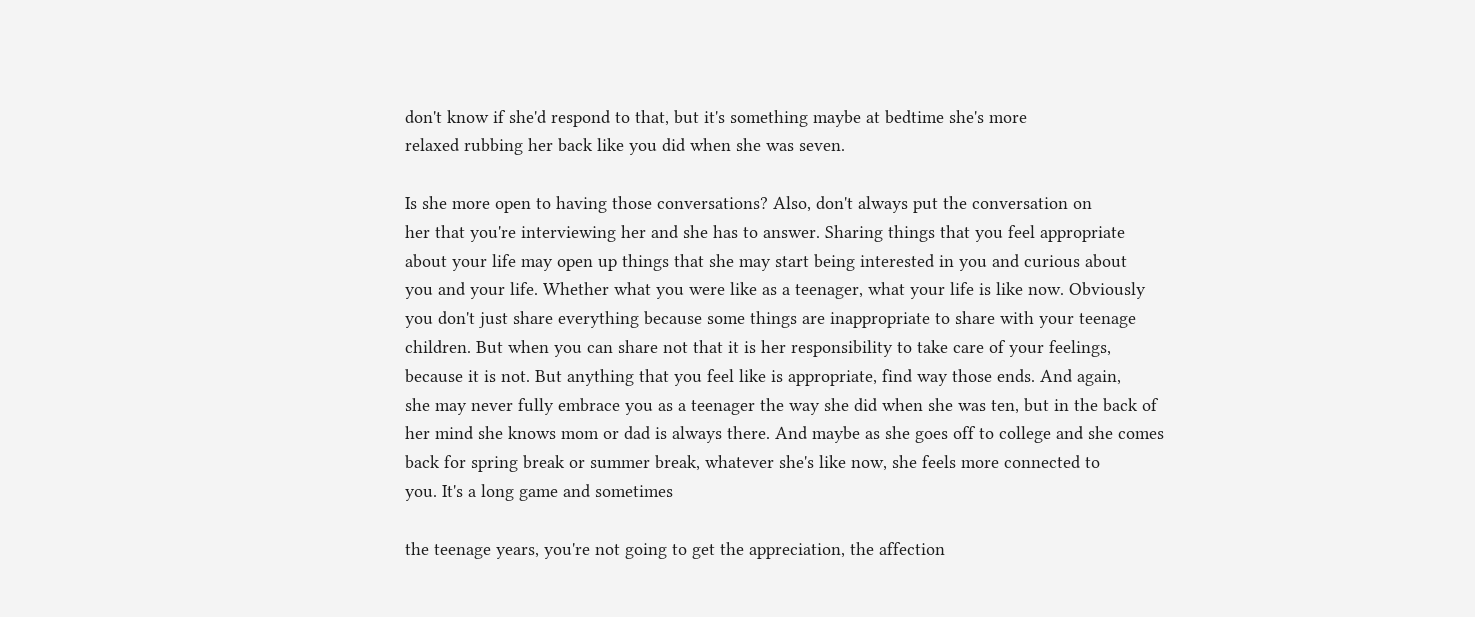don't know if she'd respond to that, but it's something maybe at bedtime she's more
relaxed rubbing her back like you did when she was seven.

Is she more open to having those conversations? Also, don't always put the conversation on
her that you're interviewing her and she has to answer. Sharing things that you feel appropriate
about your life may open up things that she may start being interested in you and curious about
you and your life. Whether what you were like as a teenager, what your life is like now. Obviously
you don't just share everything because some things are inappropriate to share with your teenage
children. But when you can share not that it is her responsibility to take care of your feelings,
because it is not. But anything that you feel like is appropriate, find way those ends. And again,
she may never fully embrace you as a teenager the way she did when she was ten, but in the back of
her mind she knows mom or dad is always there. And maybe as she goes off to college and she comes
back for spring break or summer break, whatever she's like now, she feels more connected to
you. It's a long game and sometimes

the teenage years, you're not going to get the appreciation, the affection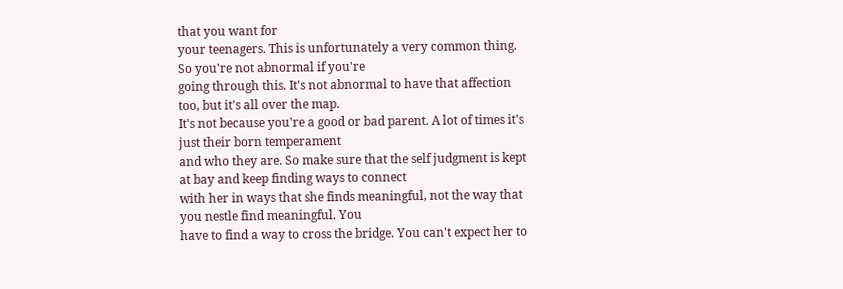that you want for
your teenagers. This is unfortunately a very common thing. So you're not abnormal if you're
going through this. It's not abnormal to have that affection too, but it's all over the map.
It's not because you're a good or bad parent. A lot of times it's just their born temperament
and who they are. So make sure that the self judgment is kept at bay and keep finding ways to connect
with her in ways that she finds meaningful, not the way that you nestle find meaningful. You
have to find a way to cross the bridge. You can't expect her to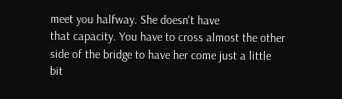meet you halfway. She doesn't have
that capacity. You have to cross almost the other side of the bridge to have her come just a little
bit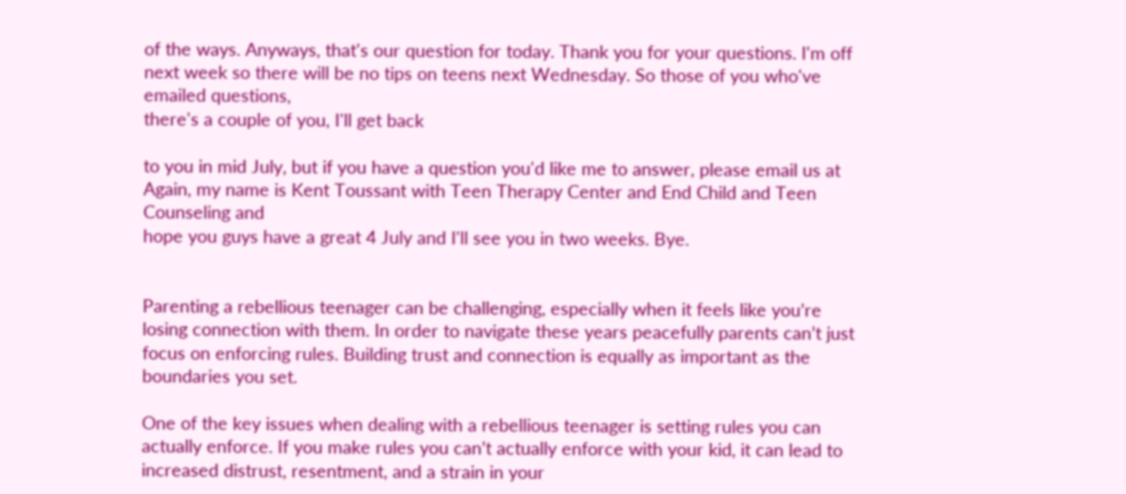of the ways. Anyways, that's our question for today. Thank you for your questions. I'm off
next week so there will be no tips on teens next Wednesday. So those of you who've emailed questions,
there's a couple of you, I'll get back

to you in mid July, but if you have a question you'd like me to answer, please email us at
Again, my name is Kent Toussant with Teen Therapy Center and End Child and Teen Counseling and
hope you guys have a great 4 July and I'll see you in two weeks. Bye.


Parenting a rebellious teenager can be challenging, especially when it feels like you’re losing connection with them. In order to navigate these years peacefully parents can’t just focus on enforcing rules. Building trust and connection is equally as important as the boundaries you set.

One of the key issues when dealing with a rebellious teenager is setting rules you can actually enforce. If you make rules you can’t actually enforce with your kid, it can lead to increased distrust, resentment, and a strain in your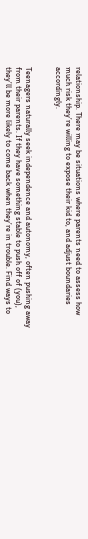relationship. There may be situations where parents need to assess how much risk they’re willing to expose their kid to, and adjust boundaries accordingly.


Teenagers naturally seek independence and autonomy, often pushing away from their parents. If they have something stable to push off of (you), they’ll be more likely to come back when they’re in trouble. Find ways to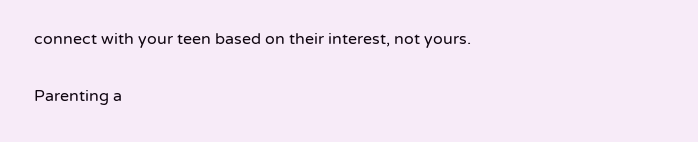connect with your teen based on their interest, not yours.

Parenting a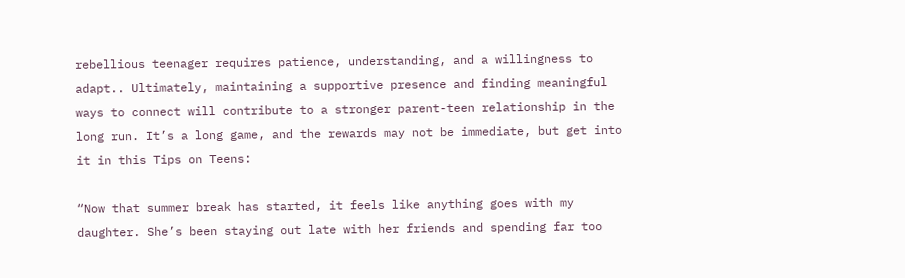rebellious teenager requires patience, understanding, and a willingness to adapt.. Ultimately, maintaining a supportive presence and finding meaningful ways to connect will contribute to a stronger parent-teen relationship in the long run. It’s a long game, and the rewards may not be immediate, but get into it in this Tips on Teens:

“Now that summer break has started, it feels like anything goes with my daughter. She’s been staying out late with her friends and spending far too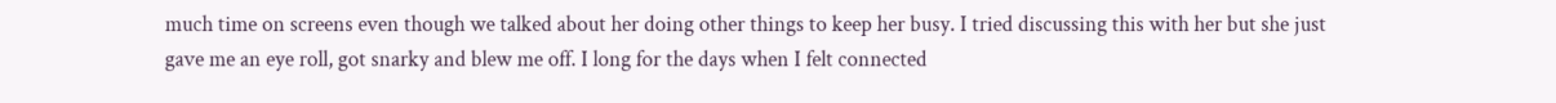much time on screens even though we talked about her doing other things to keep her busy. I tried discussing this with her but she just gave me an eye roll, got snarky and blew me off. I long for the days when I felt connected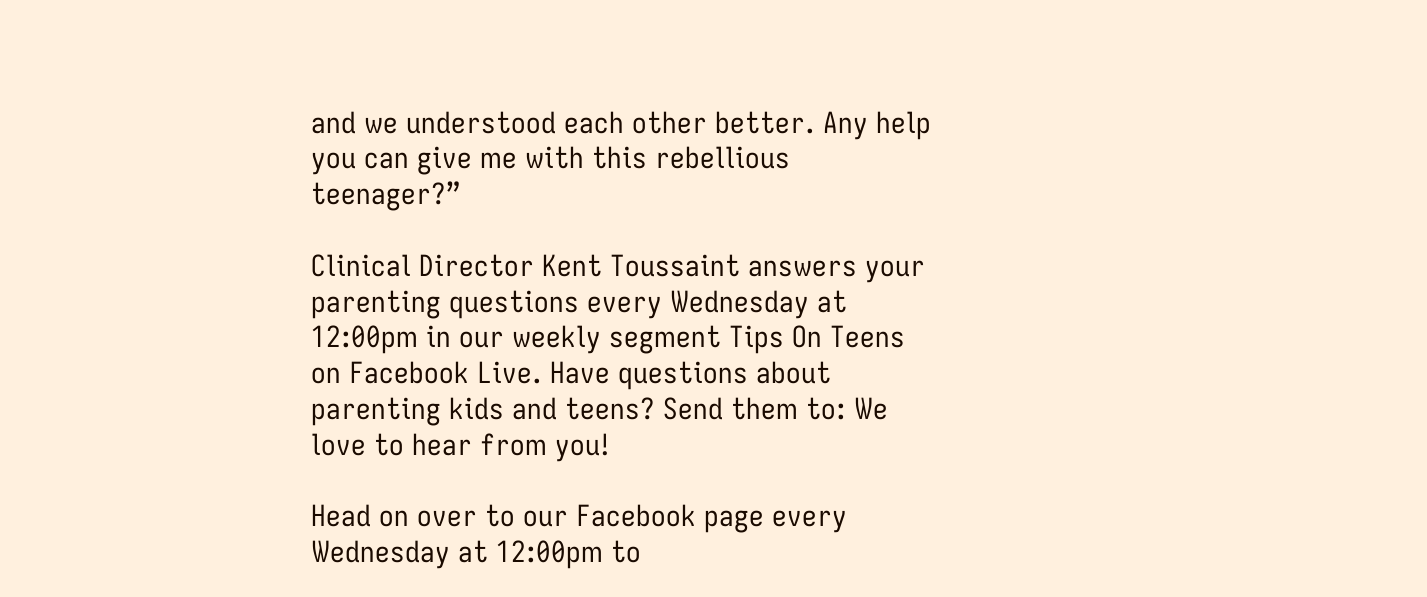and we understood each other better. Any help you can give me with this rebellious teenager?”

Clinical Director Kent Toussaint answers your parenting questions every Wednesday at 12:00pm in our weekly segment Tips On Teens on Facebook Live. Have questions about parenting kids and teens? Send them to: We love to hear from you!

Head on over to our Facebook page every Wednesday at 12:00pm to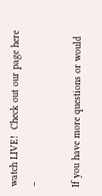watch LIVE!  Check out our page here –

If you have more questions or would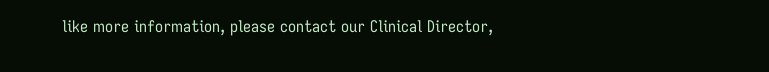like more information, please contact our Clinical Director,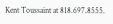Kent Toussaint at 818.697.8555.